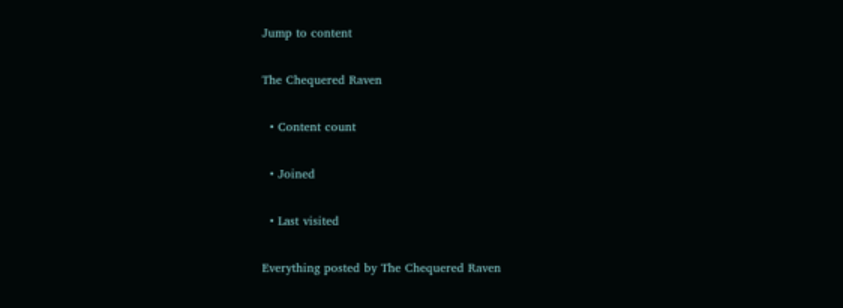Jump to content

The Chequered Raven

  • Content count

  • Joined

  • Last visited

Everything posted by The Chequered Raven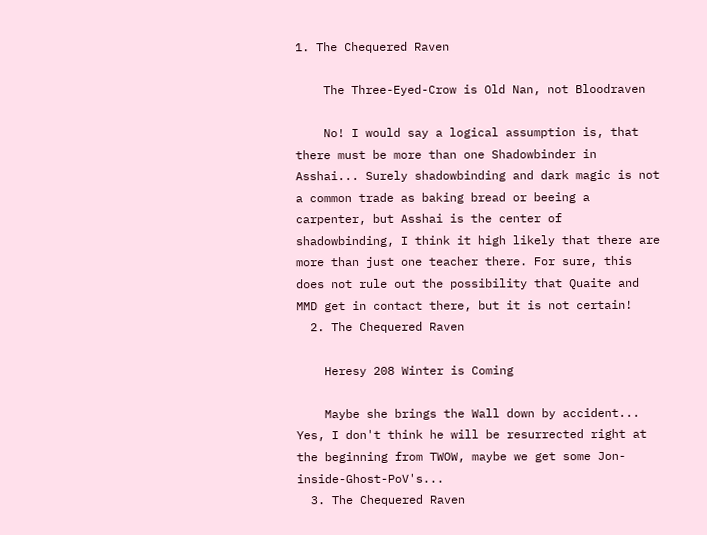1. The Chequered Raven

    The Three-Eyed-Crow is Old Nan, not Bloodraven

    No! I would say a logical assumption is, that there must be more than one Shadowbinder in Asshai... Surely shadowbinding and dark magic is not a common trade as baking bread or beeing a carpenter, but Asshai is the center of shadowbinding, I think it high likely that there are more than just one teacher there. For sure, this does not rule out the possibility that Quaite and MMD get in contact there, but it is not certain!
  2. The Chequered Raven

    Heresy 208 Winter is Coming

    Maybe she brings the Wall down by accident... Yes, I don't think he will be resurrected right at the beginning from TWOW, maybe we get some Jon-inside-Ghost-PoV's...
  3. The Chequered Raven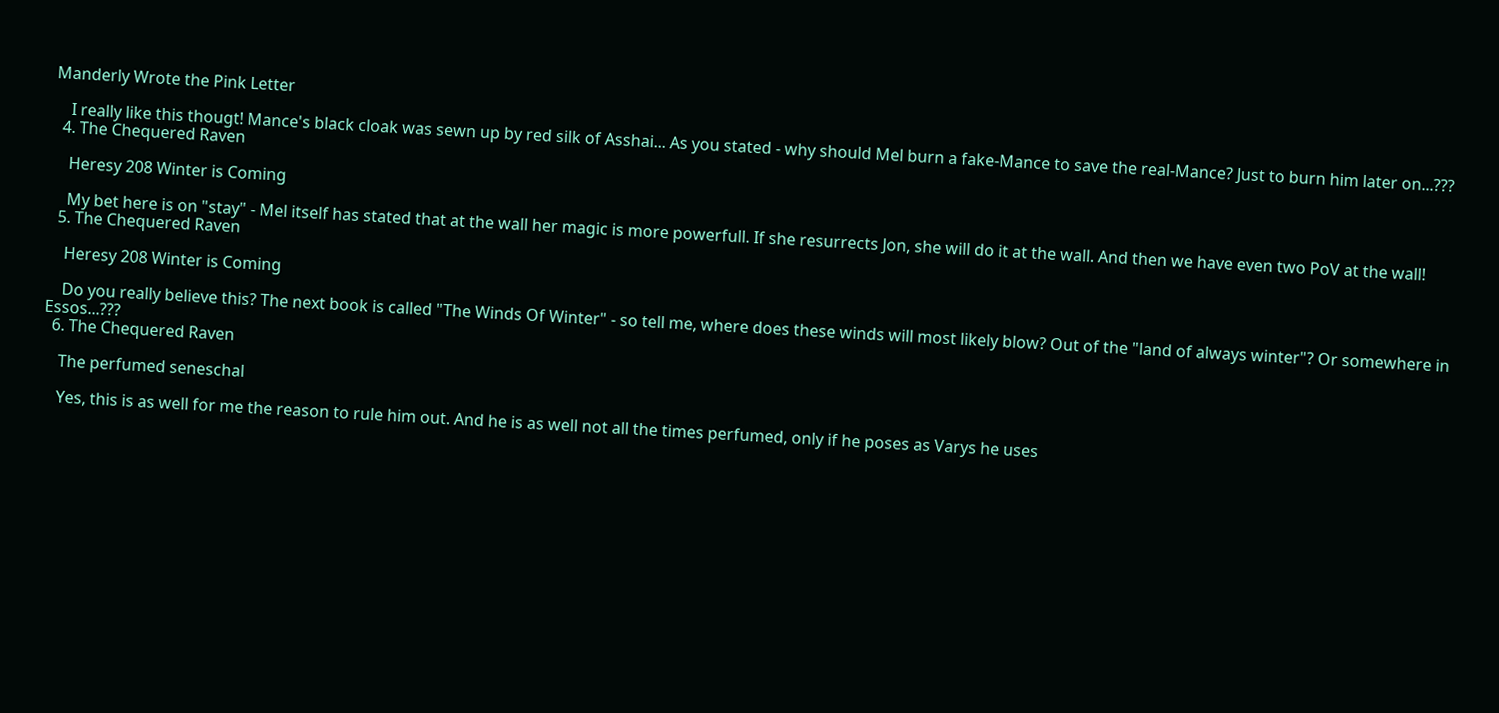Manderly Wrote the Pink Letter

    I really like this thougt! Mance's black cloak was sewn up by red silk of Asshai... As you stated - why should Mel burn a fake-Mance to save the real-Mance? Just to burn him later on...???
  4. The Chequered Raven

    Heresy 208 Winter is Coming

    My bet here is on "stay" - Mel itself has stated that at the wall her magic is more powerfull. If she resurrects Jon, she will do it at the wall. And then we have even two PoV at the wall!
  5. The Chequered Raven

    Heresy 208 Winter is Coming

    Do you really believe this? The next book is called "The Winds Of Winter" - so tell me, where does these winds will most likely blow? Out of the "land of always winter"? Or somewhere in Essos...???
  6. The Chequered Raven

    The perfumed seneschal

    Yes, this is as well for me the reason to rule him out. And he is as well not all the times perfumed, only if he poses as Varys he uses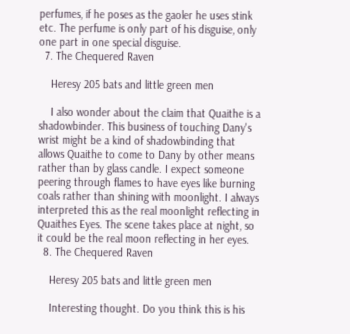perfumes, if he poses as the gaoler he uses stink etc. The perfume is only part of his disguise, only one part in one special disguise.
  7. The Chequered Raven

    Heresy 205 bats and little green men

    I also wonder about the claim that Quaithe is a shadowbinder. This business of touching Dany's wrist might be a kind of shadowbinding that allows Quaithe to come to Dany by other means rather than by glass candle. I expect someone peering through flames to have eyes like burning coals rather than shining with moonlight. I always interpreted this as the real moonlight reflecting in Quaithes Eyes. The scene takes place at night, so it could be the real moon reflecting in her eyes.
  8. The Chequered Raven

    Heresy 205 bats and little green men

    Interesting thought. Do you think this is his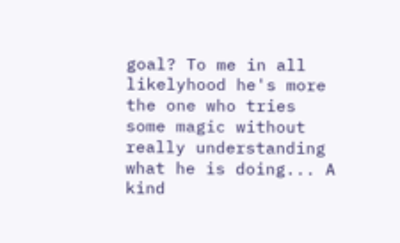goal? To me in all likelyhood he's more the one who tries some magic without really understanding what he is doing... A kind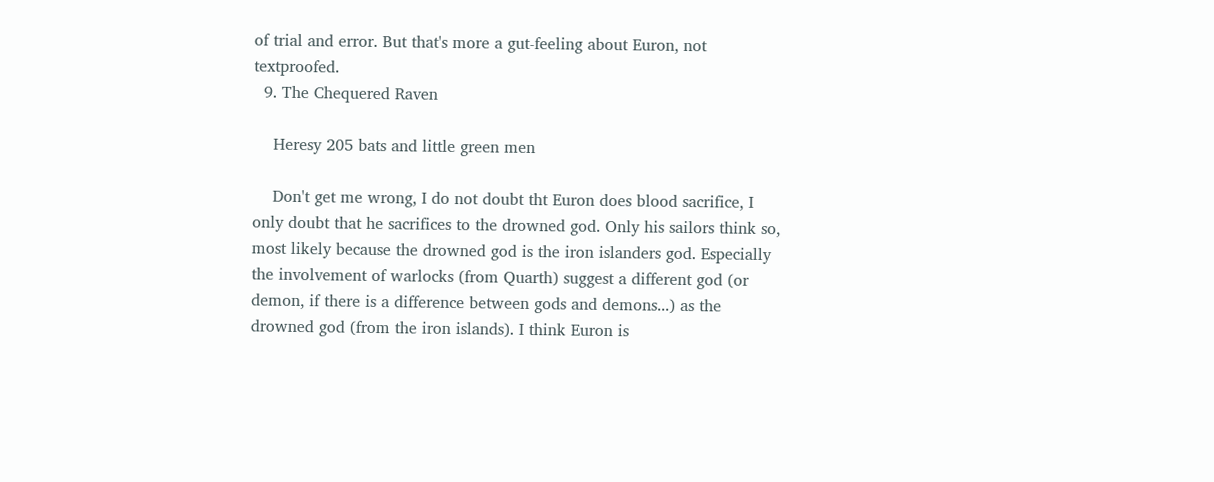of trial and error. But that's more a gut-feeling about Euron, not textproofed.
  9. The Chequered Raven

    Heresy 205 bats and little green men

    Don't get me wrong, I do not doubt tht Euron does blood sacrifice, I only doubt that he sacrifices to the drowned god. Only his sailors think so, most likely because the drowned god is the iron islanders god. Especially the involvement of warlocks (from Quarth) suggest a different god (or demon, if there is a difference between gods and demons...) as the drowned god (from the iron islands). I think Euron is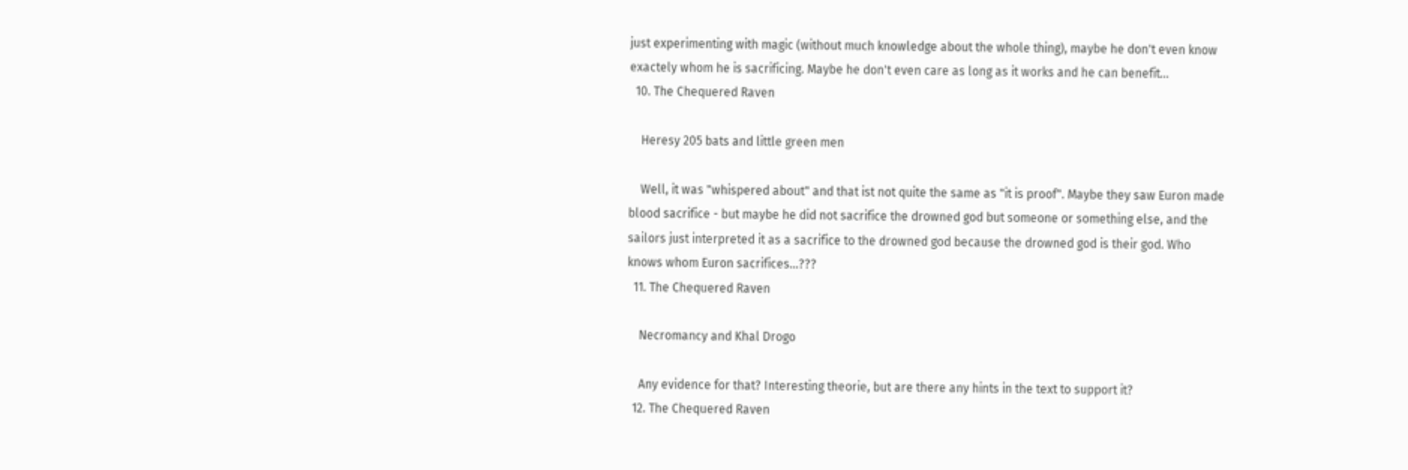just experimenting with magic (without much knowledge about the whole thing), maybe he don't even know exactely whom he is sacrificing. Maybe he don't even care as long as it works and he can benefit...
  10. The Chequered Raven

    Heresy 205 bats and little green men

    Well, it was "whispered about" and that ist not quite the same as "it is proof". Maybe they saw Euron made blood sacrifice - but maybe he did not sacrifice the drowned god but someone or something else, and the sailors just interpreted it as a sacrifice to the drowned god because the drowned god is their god. Who knows whom Euron sacrifices...???
  11. The Chequered Raven

    Necromancy and Khal Drogo

    Any evidence for that? Interesting theorie, but are there any hints in the text to support it?
  12. The Chequered Raven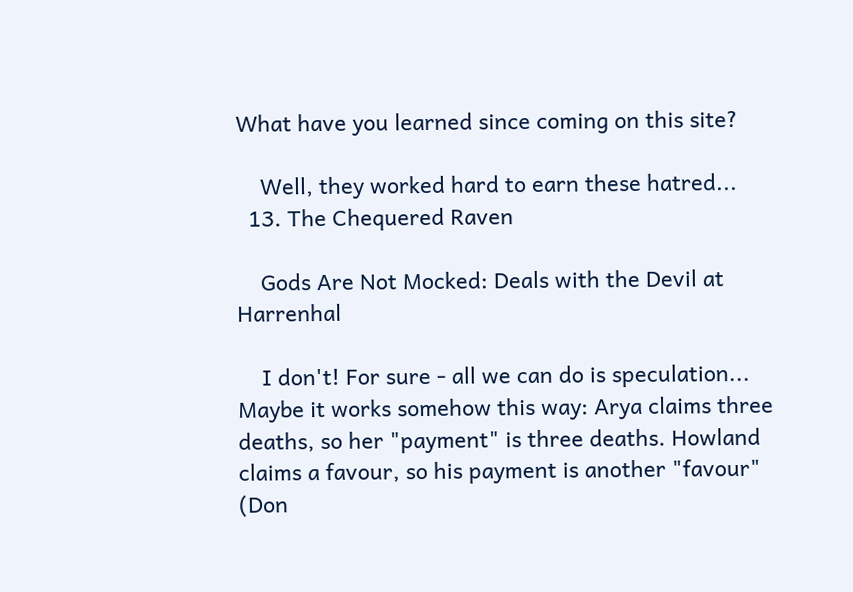What have you learned since coming on this site?

    Well, they worked hard to earn these hatred...
  13. The Chequered Raven

    Gods Are Not Mocked: Deals with the Devil at Harrenhal

    I don't! For sure - all we can do is speculation... Maybe it works somehow this way: Arya claims three deaths, so her "payment" is three deaths. Howland claims a favour, so his payment is another "favour" (Don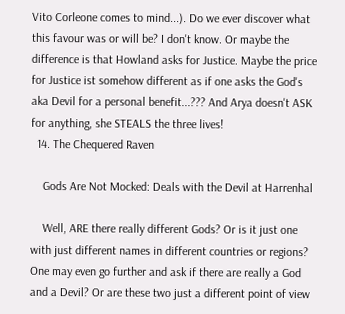Vito Corleone comes to mind...). Do we ever discover what this favour was or will be? I don't know. Or maybe the difference is that Howland asks for Justice. Maybe the price for Justice ist somehow different as if one asks the God's aka Devil for a personal benefit...??? And Arya doesn't ASK for anything, she STEALS the three lives!
  14. The Chequered Raven

    Gods Are Not Mocked: Deals with the Devil at Harrenhal

    Well, ARE there really different Gods? Or is it just one with just different names in different countries or regions? One may even go further and ask if there are really a God and a Devil? Or are these two just a different point of view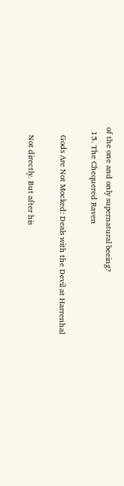of the one and only supernatural beeing?
  15. The Chequered Raven

    Gods Are Not Mocked: Deals with the Devil at Harrenhal

    Not directly. But after his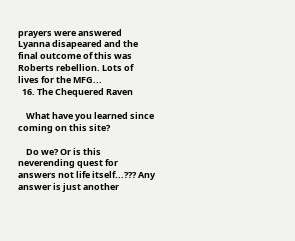prayers were answered Lyanna disapeared and the final outcome of this was Roberts rebellion. Lots of lives for the MFG...
  16. The Chequered Raven

    What have you learned since coming on this site?

    Do we? Or is this neverending quest for answers not life itself...??? Any answer is just another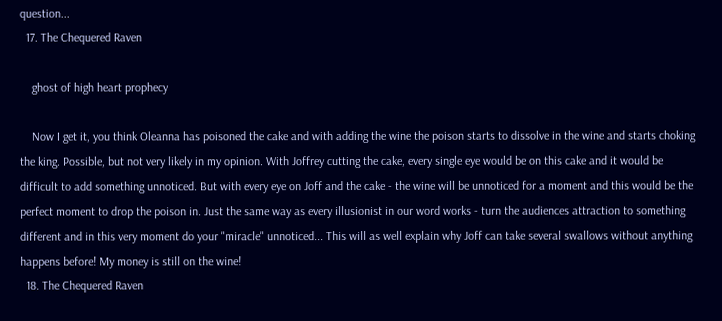question...
  17. The Chequered Raven

    ghost of high heart prophecy

    Now I get it, you think Oleanna has poisoned the cake and with adding the wine the poison starts to dissolve in the wine and starts choking the king. Possible, but not very likely in my opinion. With Joffrey cutting the cake, every single eye would be on this cake and it would be difficult to add something unnoticed. But with every eye on Joff and the cake - the wine will be unnoticed for a moment and this would be the perfect moment to drop the poison in. Just the same way as every illusionist in our word works - turn the audiences attraction to something different and in this very moment do your "miracle" unnoticed... This will as well explain why Joff can take several swallows without anything happens before! My money is still on the wine!
  18. The Chequered Raven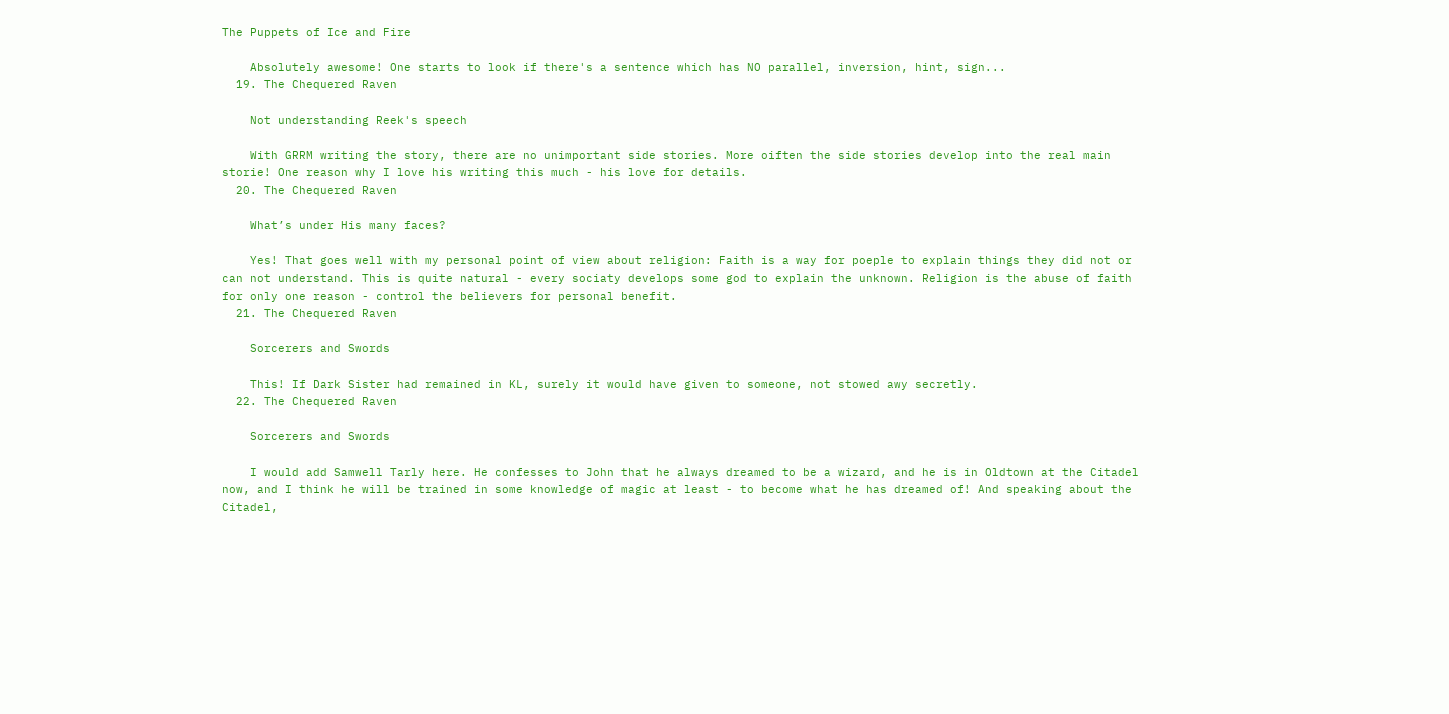The Puppets of Ice and Fire

    Absolutely awesome! One starts to look if there's a sentence which has NO parallel, inversion, hint, sign...
  19. The Chequered Raven

    Not understanding Reek's speech

    With GRRM writing the story, there are no unimportant side stories. More oiften the side stories develop into the real main storie! One reason why I love his writing this much - his love for details.
  20. The Chequered Raven

    What’s under His many faces?

    Yes! That goes well with my personal point of view about religion: Faith is a way for poeple to explain things they did not or can not understand. This is quite natural - every sociaty develops some god to explain the unknown. Religion is the abuse of faith for only one reason - control the believers for personal benefit.
  21. The Chequered Raven

    Sorcerers and Swords

    This! If Dark Sister had remained in KL, surely it would have given to someone, not stowed awy secretly.
  22. The Chequered Raven

    Sorcerers and Swords

    I would add Samwell Tarly here. He confesses to John that he always dreamed to be a wizard, and he is in Oldtown at the Citadel now, and I think he will be trained in some knowledge of magic at least - to become what he has dreamed of! And speaking about the Citadel,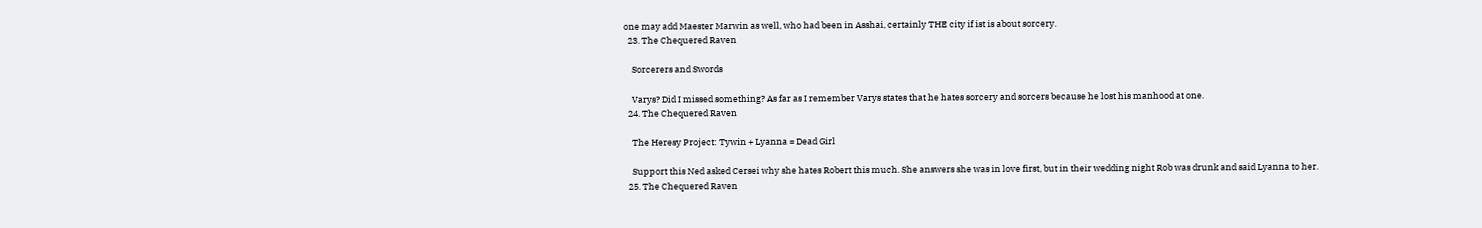one may add Maester Marwin as well, who had been in Asshai, certainly THE city if ist is about sorcery.
  23. The Chequered Raven

    Sorcerers and Swords

    Varys? Did I missed something? As far as I remember Varys states that he hates sorcery and sorcers because he lost his manhood at one.
  24. The Chequered Raven

    The Heresy Project: Tywin + Lyanna = Dead Girl

    Support this Ned asked Cersei why she hates Robert this much. She answers she was in love first, but in their wedding night Rob was drunk and said Lyanna to her.
  25. The Chequered Raven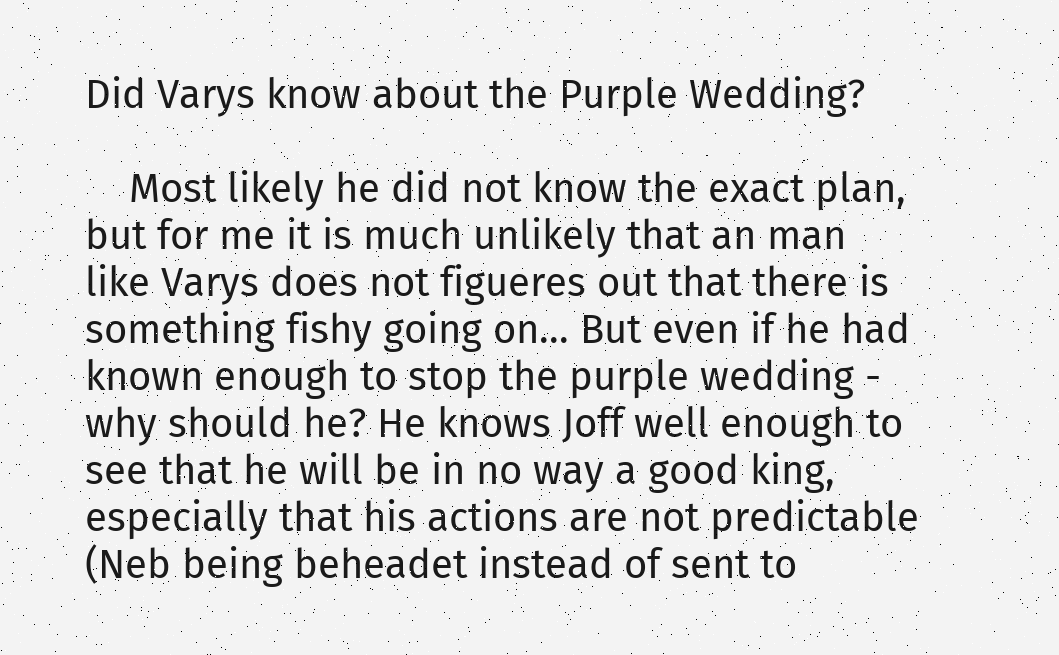Did Varys know about the Purple Wedding?

    Most likely he did not know the exact plan, but for me it is much unlikely that an man like Varys does not figueres out that there is something fishy going on... But even if he had known enough to stop the purple wedding - why should he? He knows Joff well enough to see that he will be in no way a good king, especially that his actions are not predictable (Neb being beheadet instead of sent to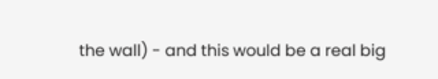the wall) - and this would be a real big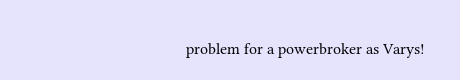problem for a powerbroker as Varys!